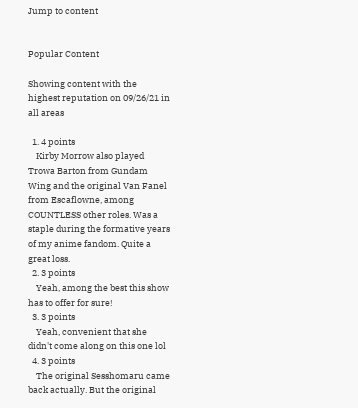Jump to content


Popular Content

Showing content with the highest reputation on 09/26/21 in all areas

  1. 4 points
    Kirby Morrow also played Trowa Barton from Gundam Wing and the original Van Fanel from Escaflowne, among COUNTLESS other roles. Was a staple during the formative years of my anime fandom. Quite a great loss.
  2. 3 points
    Yeah, among the best this show has to offer for sure!
  3. 3 points
    Yeah, convenient that she didn't come along on this one lol
  4. 3 points
    The original Sesshomaru came back actually. But the original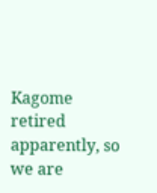Kagome retired apparently, so we are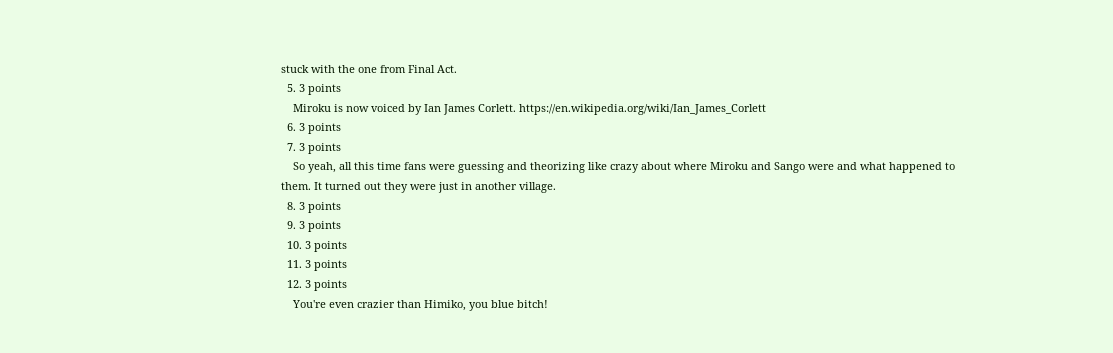stuck with the one from Final Act.
  5. 3 points
    Miroku is now voiced by Ian James Corlett. https://en.wikipedia.org/wiki/Ian_James_Corlett
  6. 3 points
  7. 3 points
    So yeah, all this time fans were guessing and theorizing like crazy about where Miroku and Sango were and what happened to them. It turned out they were just in another village.
  8. 3 points
  9. 3 points
  10. 3 points
  11. 3 points
  12. 3 points
    You're even crazier than Himiko, you blue bitch!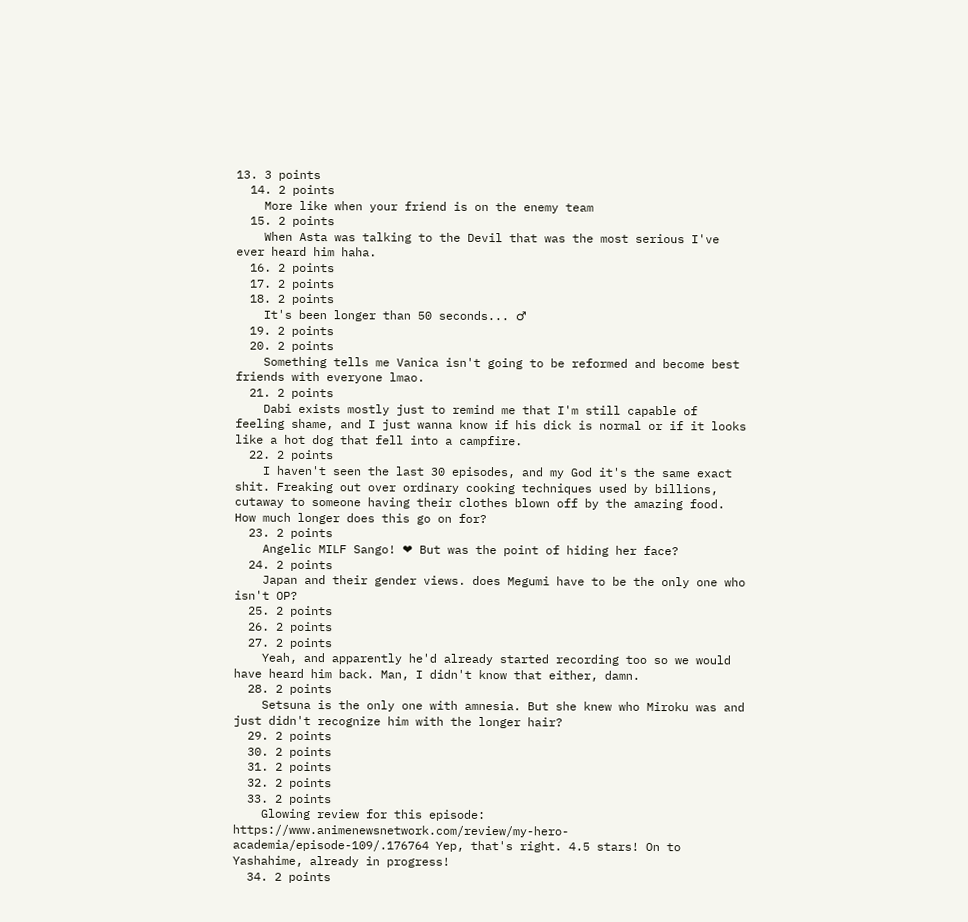13. 3 points
  14. 2 points
    More like when your friend is on the enemy team
  15. 2 points
    When Asta was talking to the Devil that was the most serious I've ever heard him haha.
  16. 2 points
  17. 2 points
  18. 2 points
    It's been longer than 50 seconds... ♂
  19. 2 points
  20. 2 points
    Something tells me Vanica isn't going to be reformed and become best friends with everyone lmao.
  21. 2 points
    Dabi exists mostly just to remind me that I'm still capable of feeling shame, and I just wanna know if his dick is normal or if it looks like a hot dog that fell into a campfire.
  22. 2 points
    I haven't seen the last 30 episodes, and my God it's the same exact shit. Freaking out over ordinary cooking techniques used by billions, cutaway to someone having their clothes blown off by the amazing food. How much longer does this go on for?
  23. 2 points
    Angelic MILF Sango! ❤ But was the point of hiding her face?
  24. 2 points
    Japan and their gender views. does Megumi have to be the only one who isn't OP?
  25. 2 points
  26. 2 points
  27. 2 points
    Yeah, and apparently he'd already started recording too so we would have heard him back. Man, I didn't know that either, damn.
  28. 2 points
    Setsuna is the only one with amnesia. But she knew who Miroku was and just didn't recognize him with the longer hair?
  29. 2 points
  30. 2 points
  31. 2 points
  32. 2 points
  33. 2 points
    Glowing review for this episode: https://www.animenewsnetwork.com/review/my-hero-academia/episode-109/.176764 Yep, that's right. 4.5 stars! On to Yashahime, already in progress!
  34. 2 points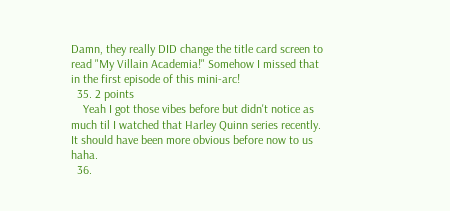Damn, they really DID change the title card screen to read "My Villain Academia!" Somehow I missed that in the first episode of this mini-arc!
  35. 2 points
    Yeah I got those vibes before but didn't notice as much til I watched that Harley Quinn series recently. It should have been more obvious before now to us haha.
  36.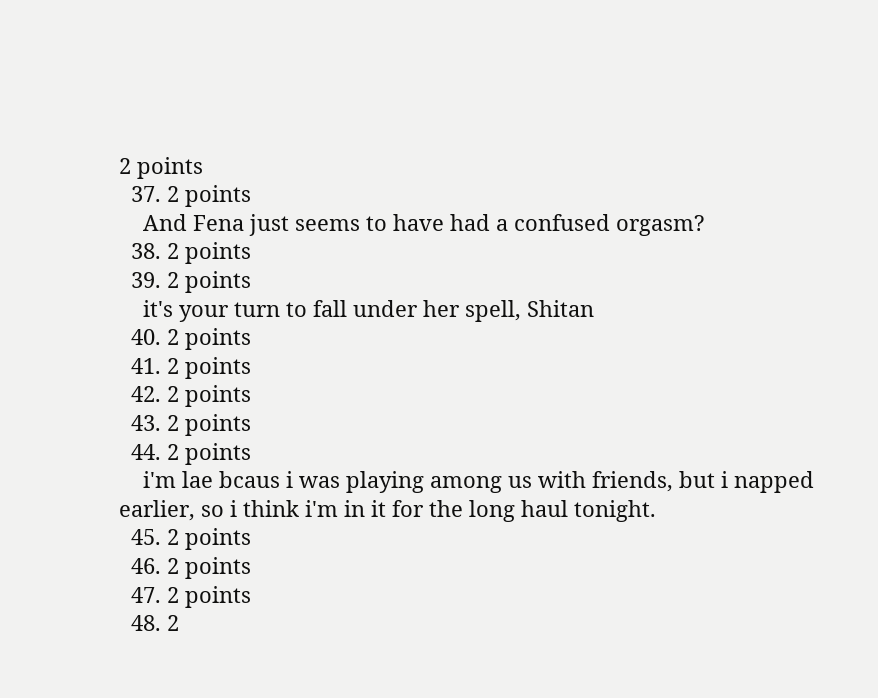2 points
  37. 2 points
    And Fena just seems to have had a confused orgasm?
  38. 2 points
  39. 2 points
    it's your turn to fall under her spell, Shitan
  40. 2 points
  41. 2 points
  42. 2 points
  43. 2 points
  44. 2 points
    i'm lae bcaus i was playing among us with friends, but i napped earlier, so i think i'm in it for the long haul tonight.
  45. 2 points
  46. 2 points
  47. 2 points
  48. 2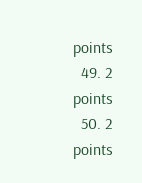points
  49. 2 points
  50. 2 points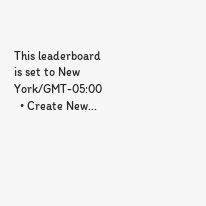This leaderboard is set to New York/GMT-05:00
  • Create New...